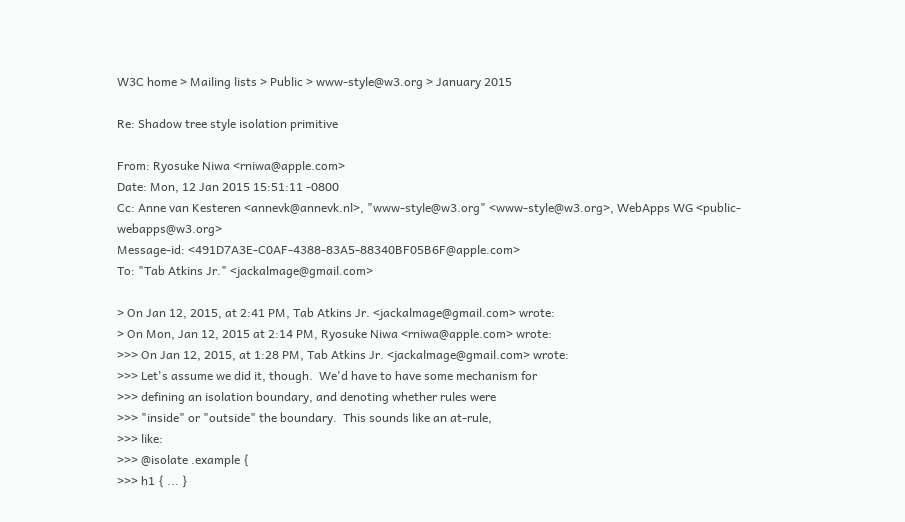W3C home > Mailing lists > Public > www-style@w3.org > January 2015

Re: Shadow tree style isolation primitive

From: Ryosuke Niwa <rniwa@apple.com>
Date: Mon, 12 Jan 2015 15:51:11 -0800
Cc: Anne van Kesteren <annevk@annevk.nl>, "www-style@w3.org" <www-style@w3.org>, WebApps WG <public-webapps@w3.org>
Message-id: <491D7A3E-C0AF-4388-83A5-88340BF05B6F@apple.com>
To: "Tab Atkins Jr." <jackalmage@gmail.com>

> On Jan 12, 2015, at 2:41 PM, Tab Atkins Jr. <jackalmage@gmail.com> wrote:
> On Mon, Jan 12, 2015 at 2:14 PM, Ryosuke Niwa <rniwa@apple.com> wrote:
>>> On Jan 12, 2015, at 1:28 PM, Tab Atkins Jr. <jackalmage@gmail.com> wrote:
>>> Let's assume we did it, though.  We'd have to have some mechanism for
>>> defining an isolation boundary, and denoting whether rules were
>>> "inside" or "outside" the boundary.  This sounds like an at-rule,
>>> like:
>>> @isolate .example {
>>> h1 { ... }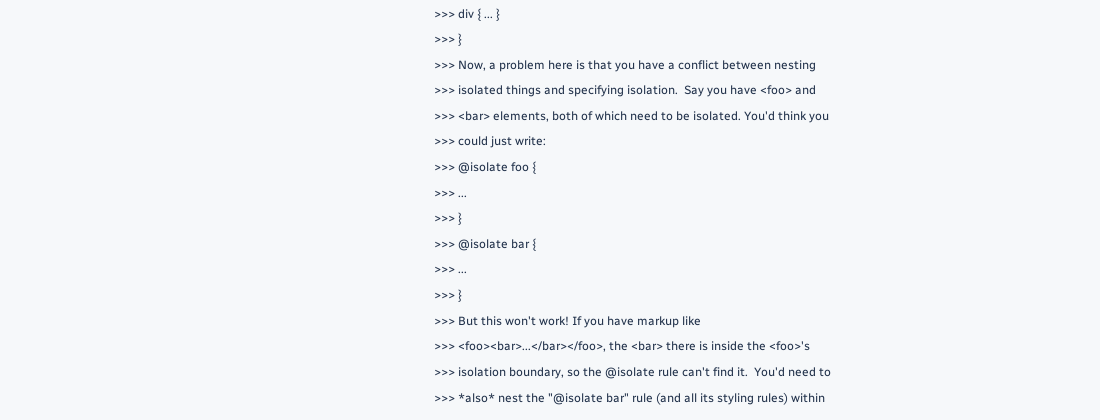>>> div { ... }
>>> }
>>> Now, a problem here is that you have a conflict between nesting
>>> isolated things and specifying isolation.  Say you have <foo> and
>>> <bar> elements, both of which need to be isolated. You'd think you
>>> could just write:
>>> @isolate foo {
>>> ...
>>> }
>>> @isolate bar {
>>> ...
>>> }
>>> But this won't work! If you have markup like
>>> <foo><bar>...</bar></foo>, the <bar> there is inside the <foo>'s
>>> isolation boundary, so the @isolate rule can't find it.  You'd need to
>>> *also* nest the "@isolate bar" rule (and all its styling rules) within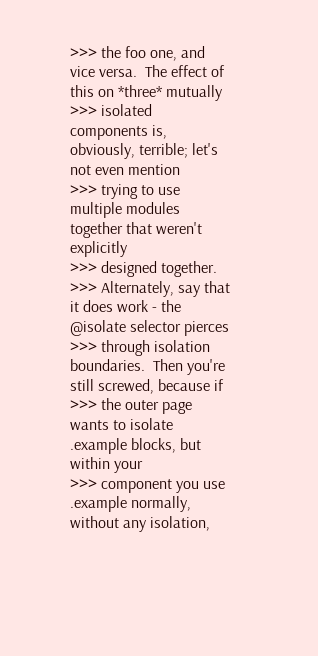>>> the foo one, and vice versa.  The effect of this on *three* mutually
>>> isolated components is, obviously, terrible; let's not even mention
>>> trying to use multiple modules together that weren't explicitly
>>> designed together.
>>> Alternately, say that it does work - the @isolate selector pierces
>>> through isolation boundaries.  Then you're still screwed, because if
>>> the outer page wants to isolate .example blocks, but within your
>>> component you use .example normally, without any isolation,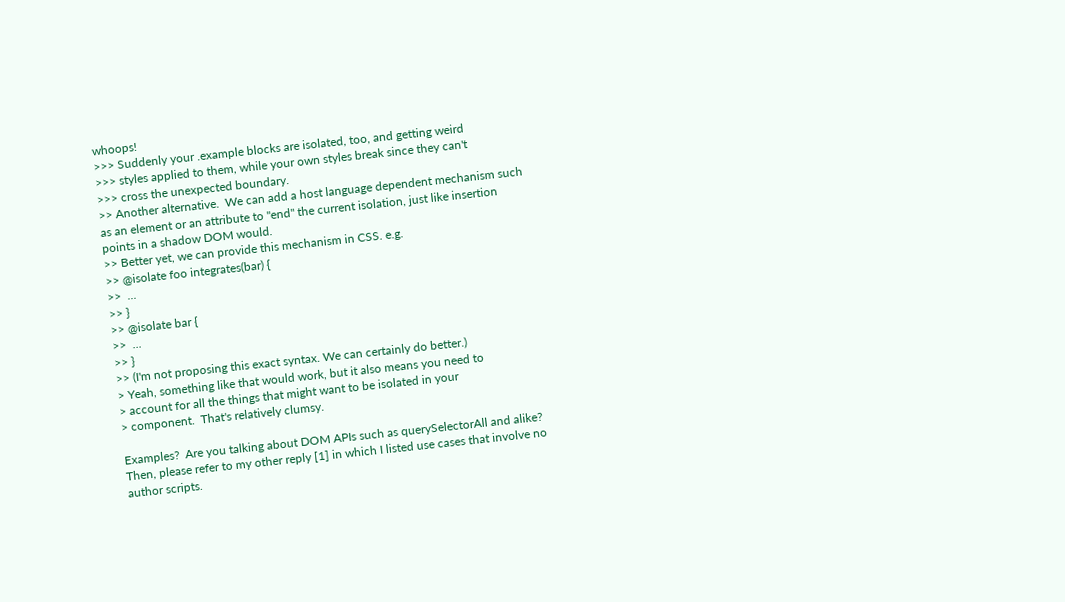whoops!
>>> Suddenly your .example blocks are isolated, too, and getting weird
>>> styles applied to them, while your own styles break since they can't
>>> cross the unexpected boundary.
>> Another alternative.  We can add a host language dependent mechanism such as an element or an attribute to "end" the current isolation, just like insertion points in a shadow DOM would.
>> Better yet, we can provide this mechanism in CSS. e.g.
>> @isolate foo integrates(bar) {
>>  ...
>> }
>> @isolate bar {
>>  ...
>> }
>> (I'm not proposing this exact syntax. We can certainly do better.)
> Yeah, something like that would work, but it also means you need to
> account for all the things that might want to be isolated in your
> component.  That's relatively clumsy.

Examples?  Are you talking about DOM APIs such as querySelectorAll and alike?  Then, please refer to my other reply [1] in which I listed use cases that involve no author scripts.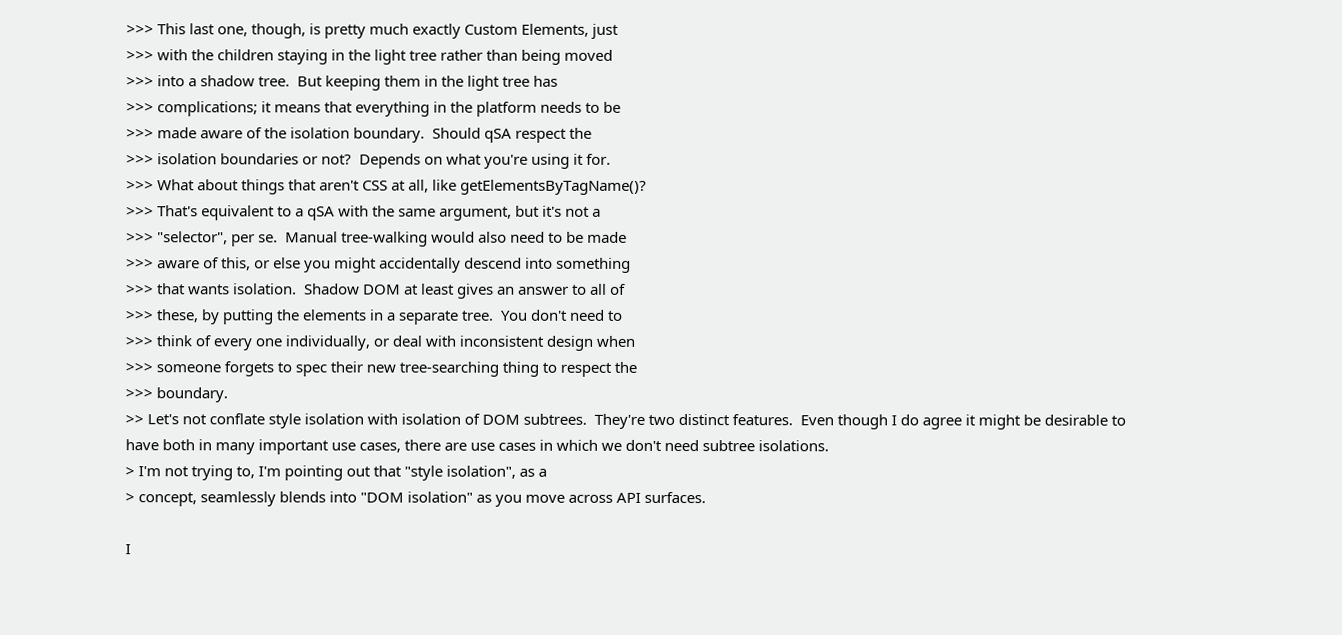>>> This last one, though, is pretty much exactly Custom Elements, just
>>> with the children staying in the light tree rather than being moved
>>> into a shadow tree.  But keeping them in the light tree has
>>> complications; it means that everything in the platform needs to be
>>> made aware of the isolation boundary.  Should qSA respect the
>>> isolation boundaries or not?  Depends on what you're using it for.
>>> What about things that aren't CSS at all, like getElementsByTagName()?
>>> That's equivalent to a qSA with the same argument, but it's not a
>>> "selector", per se.  Manual tree-walking would also need to be made
>>> aware of this, or else you might accidentally descend into something
>>> that wants isolation.  Shadow DOM at least gives an answer to all of
>>> these, by putting the elements in a separate tree.  You don't need to
>>> think of every one individually, or deal with inconsistent design when
>>> someone forgets to spec their new tree-searching thing to respect the
>>> boundary.
>> Let's not conflate style isolation with isolation of DOM subtrees.  They're two distinct features.  Even though I do agree it might be desirable to have both in many important use cases, there are use cases in which we don't need subtree isolations.
> I'm not trying to, I'm pointing out that "style isolation", as a
> concept, seamlessly blends into "DOM isolation" as you move across API surfaces.

I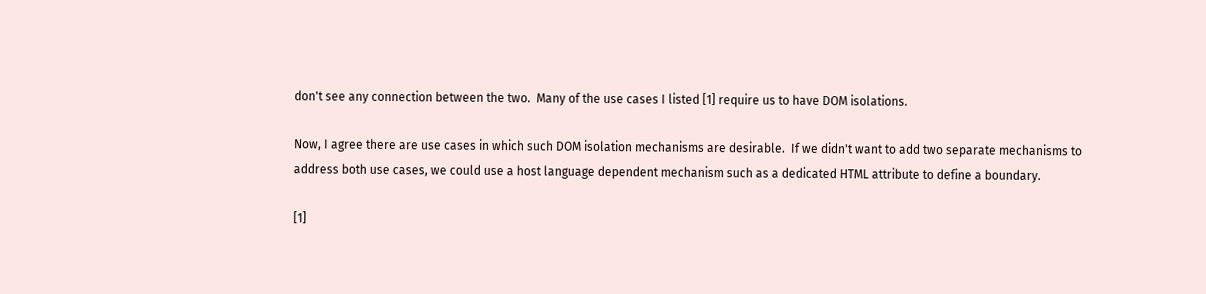don't see any connection between the two.  Many of the use cases I listed [1] require us to have DOM isolations.

Now, I agree there are use cases in which such DOM isolation mechanisms are desirable.  If we didn't want to add two separate mechanisms to address both use cases, we could use a host language dependent mechanism such as a dedicated HTML attribute to define a boundary.

[1]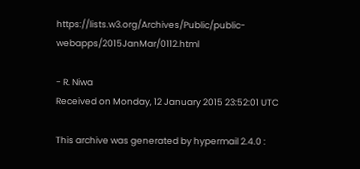https://lists.w3.org/Archives/Public/public-webapps/2015JanMar/0112.html

- R. Niwa
Received on Monday, 12 January 2015 23:52:01 UTC

This archive was generated by hypermail 2.4.0 :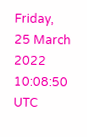Friday, 25 March 2022 10:08:50 UTC